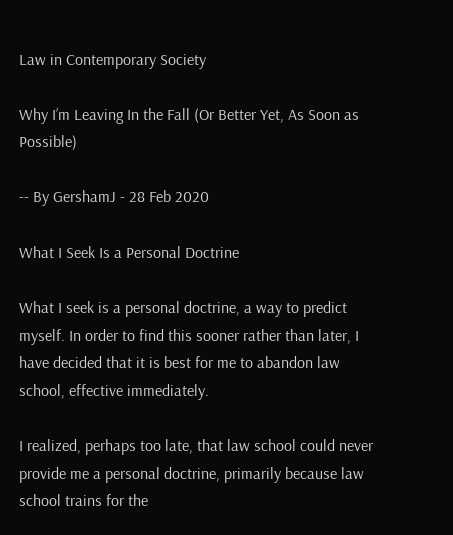Law in Contemporary Society

Why I’m Leaving In the Fall (Or Better Yet, As Soon as Possible)

-- By GershamJ - 28 Feb 2020

What I Seek Is a Personal Doctrine

What I seek is a personal doctrine, a way to predict myself. In order to find this sooner rather than later, I have decided that it is best for me to abandon law school, effective immediately.

I realized, perhaps too late, that law school could never provide me a personal doctrine, primarily because law school trains for the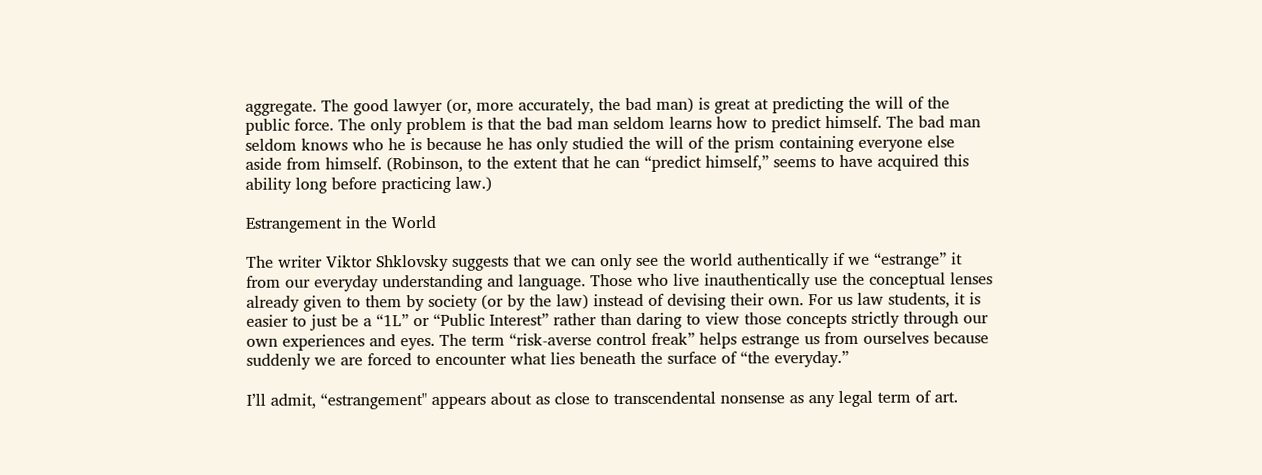aggregate. The good lawyer (or, more accurately, the bad man) is great at predicting the will of the public force. The only problem is that the bad man seldom learns how to predict himself. The bad man seldom knows who he is because he has only studied the will of the prism containing everyone else aside from himself. (Robinson, to the extent that he can “predict himself,” seems to have acquired this ability long before practicing law.)

Estrangement in the World

The writer Viktor Shklovsky suggests that we can only see the world authentically if we “estrange” it from our everyday understanding and language. Those who live inauthentically use the conceptual lenses already given to them by society (or by the law) instead of devising their own. For us law students, it is easier to just be a “1L” or “Public Interest” rather than daring to view those concepts strictly through our own experiences and eyes. The term “risk-averse control freak” helps estrange us from ourselves because suddenly we are forced to encounter what lies beneath the surface of “the everyday.”

I’ll admit, “estrangement" appears about as close to transcendental nonsense as any legal term of art.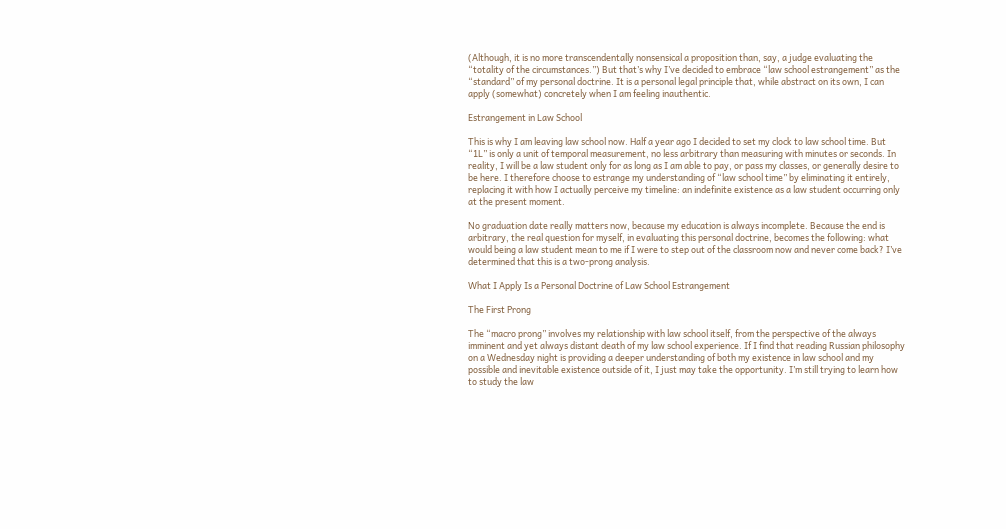(Although, it is no more transcendentally nonsensical a proposition than, say, a judge evaluating the “totality of the circumstances.”) But that’s why I’ve decided to embrace “law school estrangement” as the “standard” of my personal doctrine. It is a personal legal principle that, while abstract on its own, I can apply (somewhat) concretely when I am feeling inauthentic.

Estrangement in Law School

This is why I am leaving law school now. Half a year ago I decided to set my clock to law school time. But “1L” is only a unit of temporal measurement, no less arbitrary than measuring with minutes or seconds. In reality, I will be a law student only for as long as I am able to pay, or pass my classes, or generally desire to be here. I therefore choose to estrange my understanding of “law school time” by eliminating it entirely, replacing it with how I actually perceive my timeline: an indefinite existence as a law student occurring only at the present moment.

No graduation date really matters now, because my education is always incomplete. Because the end is arbitrary, the real question for myself, in evaluating this personal doctrine, becomes the following: what would being a law student mean to me if I were to step out of the classroom now and never come back? I’ve determined that this is a two-prong analysis.

What I Apply Is a Personal Doctrine of Law School Estrangement

The First Prong

The “macro prong” involves my relationship with law school itself, from the perspective of the always imminent and yet always distant death of my law school experience. If I find that reading Russian philosophy on a Wednesday night is providing a deeper understanding of both my existence in law school and my possible and inevitable existence outside of it, I just may take the opportunity. I’m still trying to learn how to study the law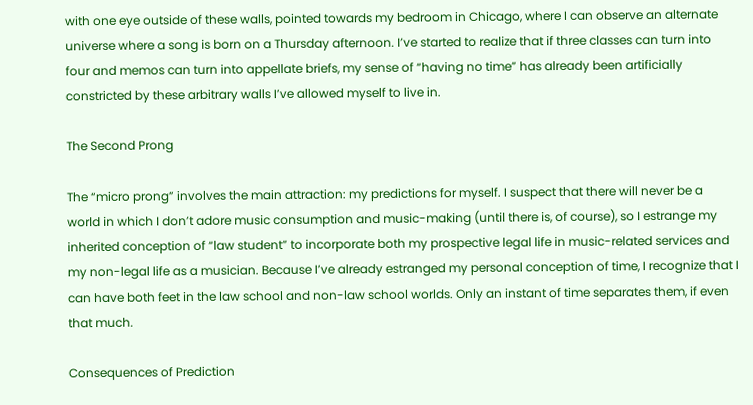with one eye outside of these walls, pointed towards my bedroom in Chicago, where I can observe an alternate universe where a song is born on a Thursday afternoon. I’ve started to realize that if three classes can turn into four and memos can turn into appellate briefs, my sense of “having no time” has already been artificially constricted by these arbitrary walls I’ve allowed myself to live in.

The Second Prong

The “micro prong” involves the main attraction: my predictions for myself. I suspect that there will never be a world in which I don’t adore music consumption and music-making (until there is, of course), so I estrange my inherited conception of “law student” to incorporate both my prospective legal life in music-related services and my non-legal life as a musician. Because I’ve already estranged my personal conception of time, I recognize that I can have both feet in the law school and non-law school worlds. Only an instant of time separates them, if even that much.

Consequences of Prediction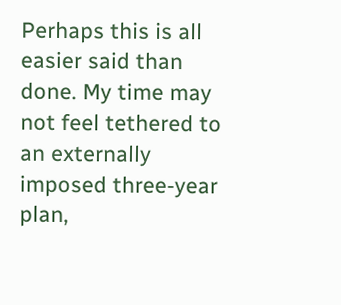Perhaps this is all easier said than done. My time may not feel tethered to an externally imposed three-year plan,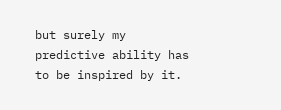but surely my predictive ability has to be inspired by it.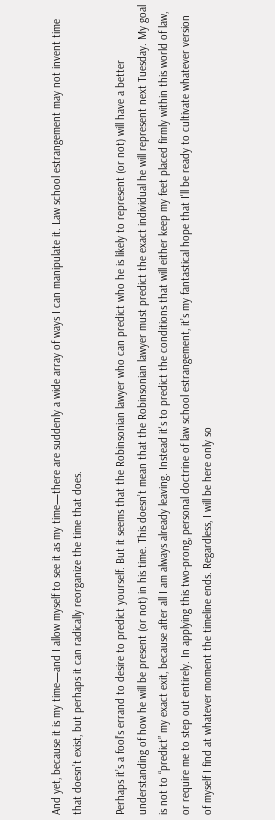And yet, because it is my time—and I allow myself to see it as my time—there are suddenly a wide array of ways I can manipulate it. Law school estrangement may not invent time that doesn’t exist, but perhaps it can radically reorganize the time that does.

Perhaps it’s a fool’s errand to desire to predict yourself. But it seems that the Robinsonian lawyer who can predict who he is likely to represent (or not) will have a better understanding of how he will be present (or not) in his time. This doesn’t mean that the Robinsonian lawyer must predict the exact individual he will represent next Tuesday. My goal is not to “predict” my exact exit, because after all I am always already leaving. Instead it's to predict the conditions that will either keep my feet placed firmly within this world of law, or require me to step out entirely. In applying this two-prong, personal doctrine of law school estrangement, it’s my fantastical hope that I'll be ready to cultivate whatever version of myself I find at whatever moment the timeline ends. Regardless, I will be here only so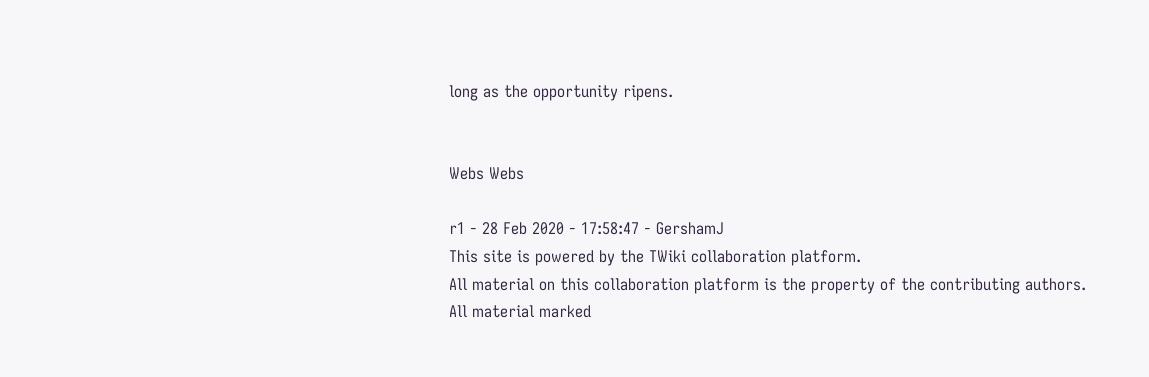long as the opportunity ripens.


Webs Webs

r1 - 28 Feb 2020 - 17:58:47 - GershamJ
This site is powered by the TWiki collaboration platform.
All material on this collaboration platform is the property of the contributing authors.
All material marked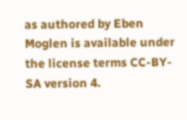as authored by Eben Moglen is available under the license terms CC-BY-SA version 4.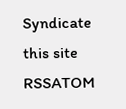Syndicate this site RSSATOM